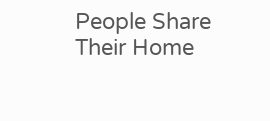People Share Their Home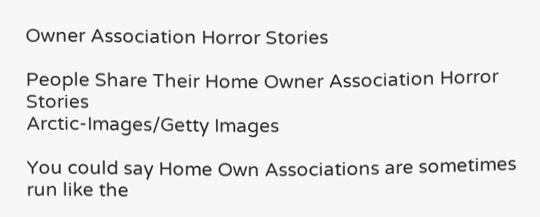Owner Association Horror Stories

People Share Their Home Owner Association Horror Stories
Arctic-Images/Getty Images

You could say Home Own Associations are sometimes run like the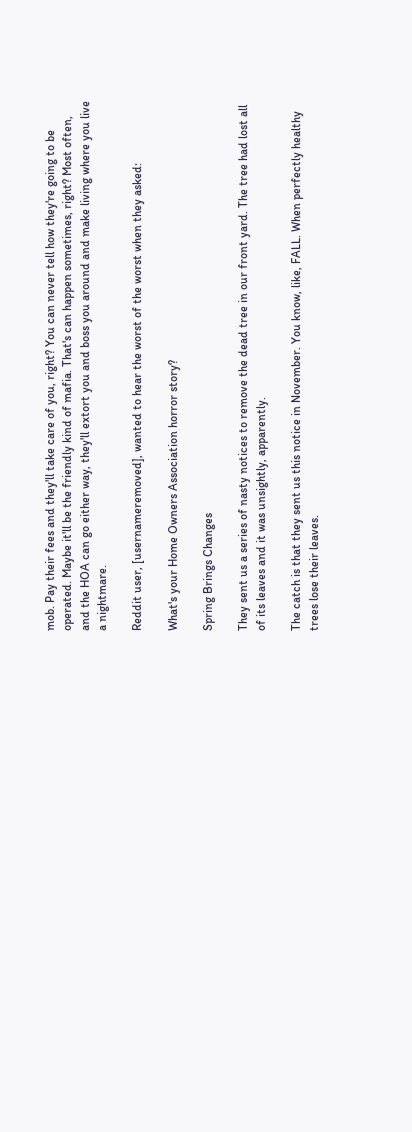mob. Pay their fees and they'll take care of you, right? You can never tell how they're going to be operated. Maybe it'll be the friendly kind of mafia. That's can happen sometimes, right? Most often, and the HOA can go either way, they'll extort you and boss you around and make living where you live a nightmare.

Reddit user, [usernameremoved], wanted to hear the worst of the worst when they asked:

What's your Home Owners Association horror story?

Spring Brings Changes

They sent us a series of nasty notices to remove the dead tree in our front yard. The tree had lost all of its leaves and it was unsightly, apparently.

The catch is that they sent us this notice in November. You know, like, FALL. When perfectly healthy trees lose their leaves.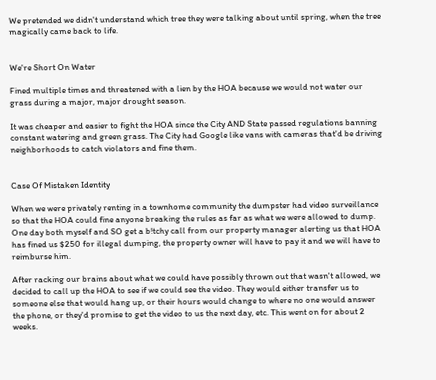We pretended we didn't understand which tree they were talking about until spring, when the tree magically came back to life.


We're Short On Water

Fined multiple times and threatened with a lien by the HOA because we would not water our grass during a major, major drought season.

It was cheaper and easier to fight the HOA since the City AND State passed regulations banning constant watering and green grass. The City had Google like vans with cameras that'd be driving neighborhoods to catch violators and fine them.


Case Of Mistaken Identity

When we were privately renting in a townhome community the dumpster had video surveillance so that the HOA could fine anyone breaking the rules as far as what we were allowed to dump. One day both myself and SO get a b!tchy call from our property manager alerting us that HOA has fined us $250 for illegal dumping, the property owner will have to pay it and we will have to reimburse him.

After racking our brains about what we could have possibly thrown out that wasn't allowed, we decided to call up the HOA to see if we could see the video. They would either transfer us to someone else that would hang up, or their hours would change to where no one would answer the phone, or they'd promise to get the video to us the next day, etc. This went on for about 2 weeks.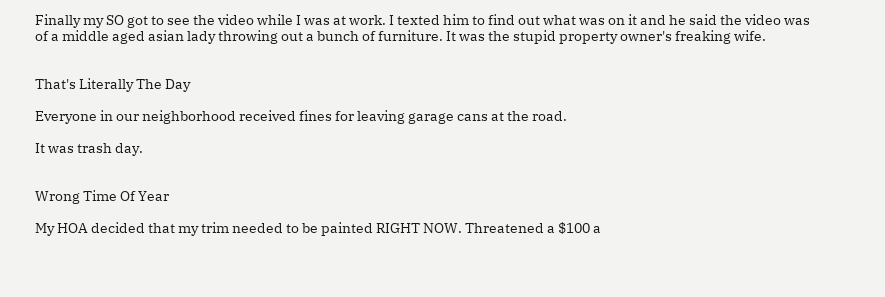Finally my SO got to see the video while I was at work. I texted him to find out what was on it and he said the video was of a middle aged asian lady throwing out a bunch of furniture. It was the stupid property owner's freaking wife.


That's Literally The Day

Everyone in our neighborhood received fines for leaving garage cans at the road.

It was trash day.


Wrong Time Of Year

My HOA decided that my trim needed to be painted RIGHT NOW. Threatened a $100 a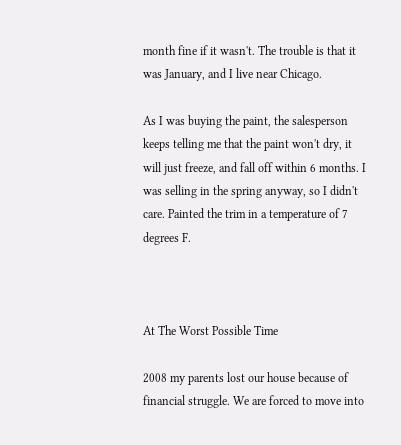month fine if it wasn't. The trouble is that it was January, and I live near Chicago.

As I was buying the paint, the salesperson keeps telling me that the paint won't dry, it will just freeze, and fall off within 6 months. I was selling in the spring anyway, so I didn't care. Painted the trim in a temperature of 7 degrees F.



At The Worst Possible Time

2008 my parents lost our house because of financial struggle. We are forced to move into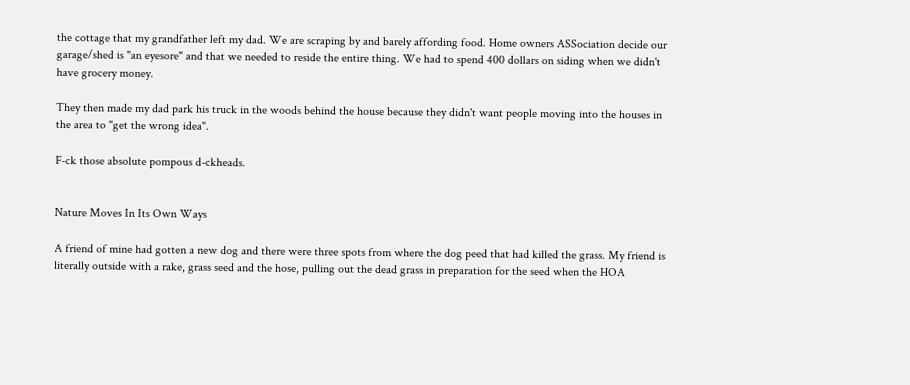the cottage that my grandfather left my dad. We are scraping by and barely affording food. Home owners ASSociation decide our garage/shed is "an eyesore" and that we needed to reside the entire thing. We had to spend 400 dollars on siding when we didn't have grocery money.

They then made my dad park his truck in the woods behind the house because they didn't want people moving into the houses in the area to "get the wrong idea".

F-ck those absolute pompous d-ckheads.


Nature Moves In Its Own Ways

A friend of mine had gotten a new dog and there were three spots from where the dog peed that had killed the grass. My friend is literally outside with a rake, grass seed and the hose, pulling out the dead grass in preparation for the seed when the HOA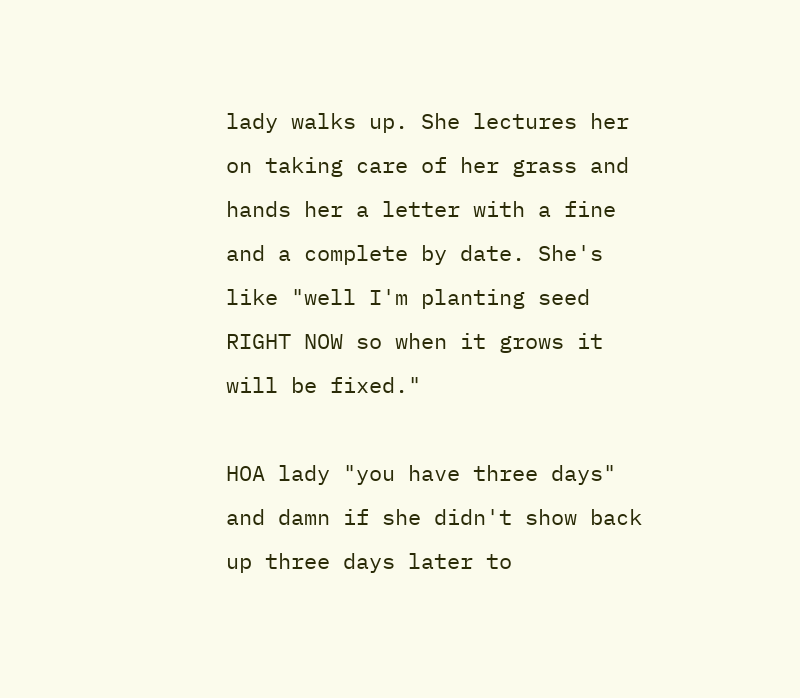lady walks up. She lectures her on taking care of her grass and hands her a letter with a fine and a complete by date. She's like "well I'm planting seed RIGHT NOW so when it grows it will be fixed."

HOA lady "you have three days" and damn if she didn't show back up three days later to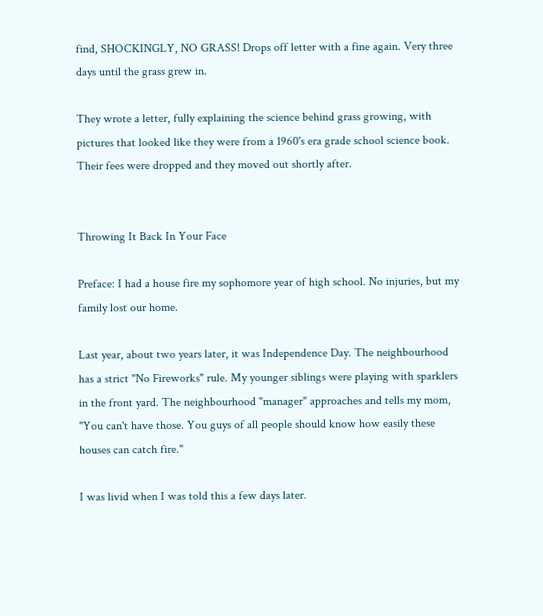find, SHOCKINGLY, NO GRASS! Drops off letter with a fine again. Very three days until the grass grew in.

They wrote a letter, fully explaining the science behind grass growing, with pictures that looked like they were from a 1960's era grade school science book. Their fees were dropped and they moved out shortly after.


Throwing It Back In Your Face

Preface: I had a house fire my sophomore year of high school. No injuries, but my family lost our home.

Last year, about two years later, it was Independence Day. The neighbourhood has a strict "No Fireworks" rule. My younger siblings were playing with sparklers in the front yard. The neighbourhood "manager" approaches and tells my mom, "You can't have those. You guys of all people should know how easily these houses can catch fire."

I was livid when I was told this a few days later.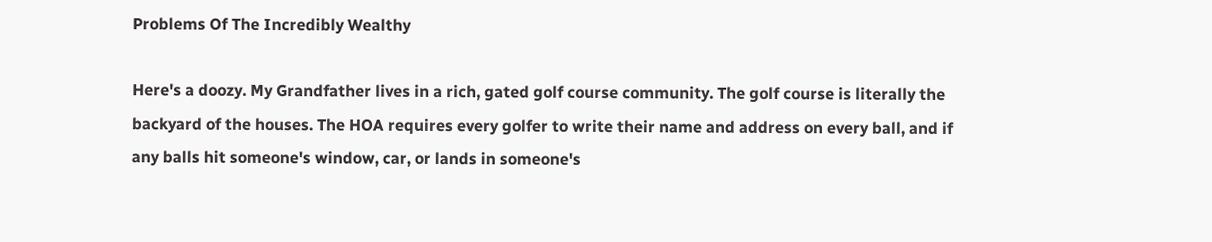Problems Of The Incredibly Wealthy

Here's a doozy. My Grandfather lives in a rich, gated golf course community. The golf course is literally the backyard of the houses. The HOA requires every golfer to write their name and address on every ball, and if any balls hit someone's window, car, or lands in someone's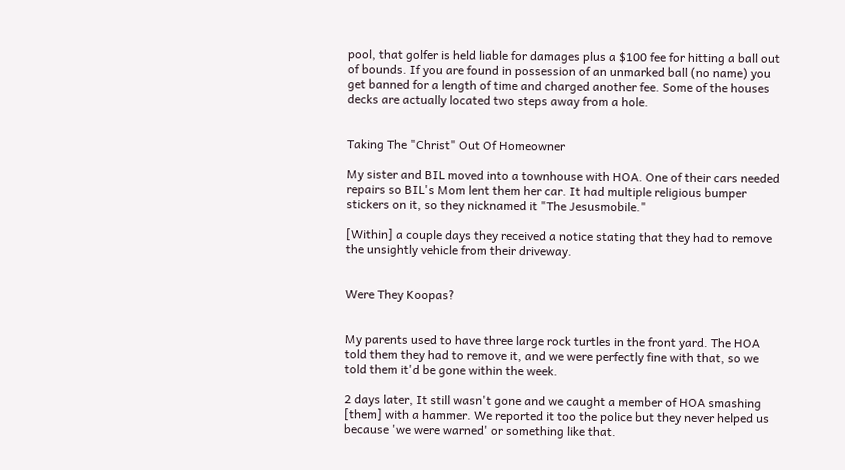pool, that golfer is held liable for damages plus a $100 fee for hitting a ball out of bounds. If you are found in possession of an unmarked ball (no name) you get banned for a length of time and charged another fee. Some of the houses decks are actually located two steps away from a hole.


Taking The "Christ" Out Of Homeowner

My sister and BIL moved into a townhouse with HOA. One of their cars needed repairs so BIL's Mom lent them her car. It had multiple religious bumper stickers on it, so they nicknamed it "The Jesusmobile."

[Within] a couple days they received a notice stating that they had to remove the unsightly vehicle from their driveway.


Were They Koopas?


My parents used to have three large rock turtles in the front yard. The HOA told them they had to remove it, and we were perfectly fine with that, so we told them it'd be gone within the week.

2 days later, It still wasn't gone and we caught a member of HOA smashing [them] with a hammer. We reported it too the police but they never helped us because 'we were warned' or something like that.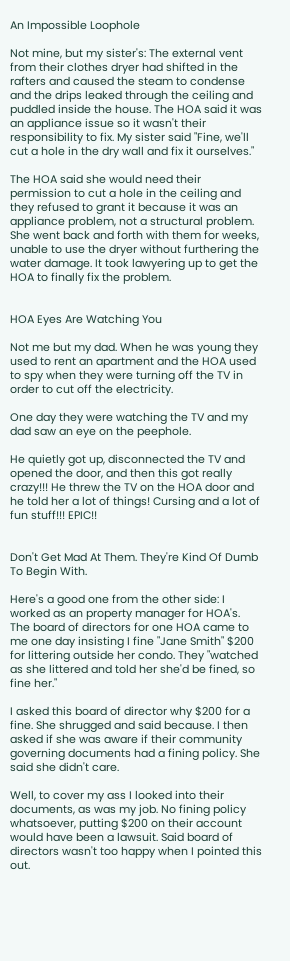An Impossible Loophole

Not mine, but my sister's: The external vent from their clothes dryer had shifted in the rafters and caused the steam to condense and the drips leaked through the ceiling and puddled inside the house. The HOA said it was an appliance issue so it wasn't their responsibility to fix. My sister said "Fine, we'll cut a hole in the dry wall and fix it ourselves."

The HOA said she would need their permission to cut a hole in the ceiling and they refused to grant it because it was an appliance problem, not a structural problem. She went back and forth with them for weeks, unable to use the dryer without furthering the water damage. It took lawyering up to get the HOA to finally fix the problem.


HOA Eyes Are Watching You

Not me but my dad. When he was young they used to rent an apartment and the HOA used to spy when they were turning off the TV in order to cut off the electricity.

One day they were watching the TV and my dad saw an eye on the peephole.

He quietly got up, disconnected the TV and opened the door, and then this got really crazy!!! He threw the TV on the HOA door and he told her a lot of things! Cursing and a lot of fun stuff!!! EPIC!!


Don't Get Mad At Them. They're Kind Of Dumb To Begin With.

Here's a good one from the other side: I worked as an property manager for HOA's. The board of directors for one HOA came to me one day insisting I fine "Jane Smith" $200 for littering outside her condo. They "watched as she littered and told her she'd be fined, so fine her."

I asked this board of director why $200 for a fine. She shrugged and said because. I then asked if she was aware if their community governing documents had a fining policy. She said she didn't care.

Well, to cover my ass I looked into their documents, as was my job. No fining policy whatsoever, putting $200 on their account would have been a lawsuit. Said board of directors wasn't too happy when I pointed this out.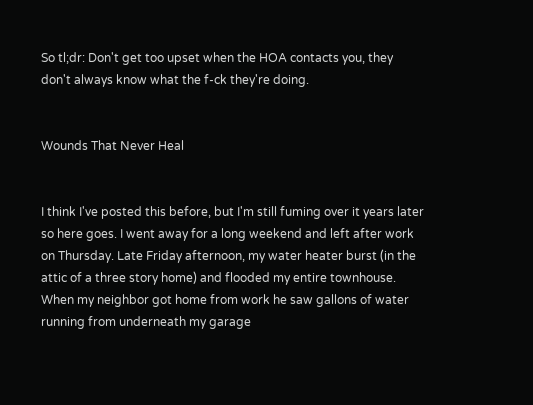So tl;dr: Don't get too upset when the HOA contacts you, they don't always know what the f-ck they're doing.


Wounds That Never Heal


I think I've posted this before, but I'm still fuming over it years later so here goes. I went away for a long weekend and left after work on Thursday. Late Friday afternoon, my water heater burst (in the attic of a three story home) and flooded my entire townhouse. When my neighbor got home from work he saw gallons of water running from underneath my garage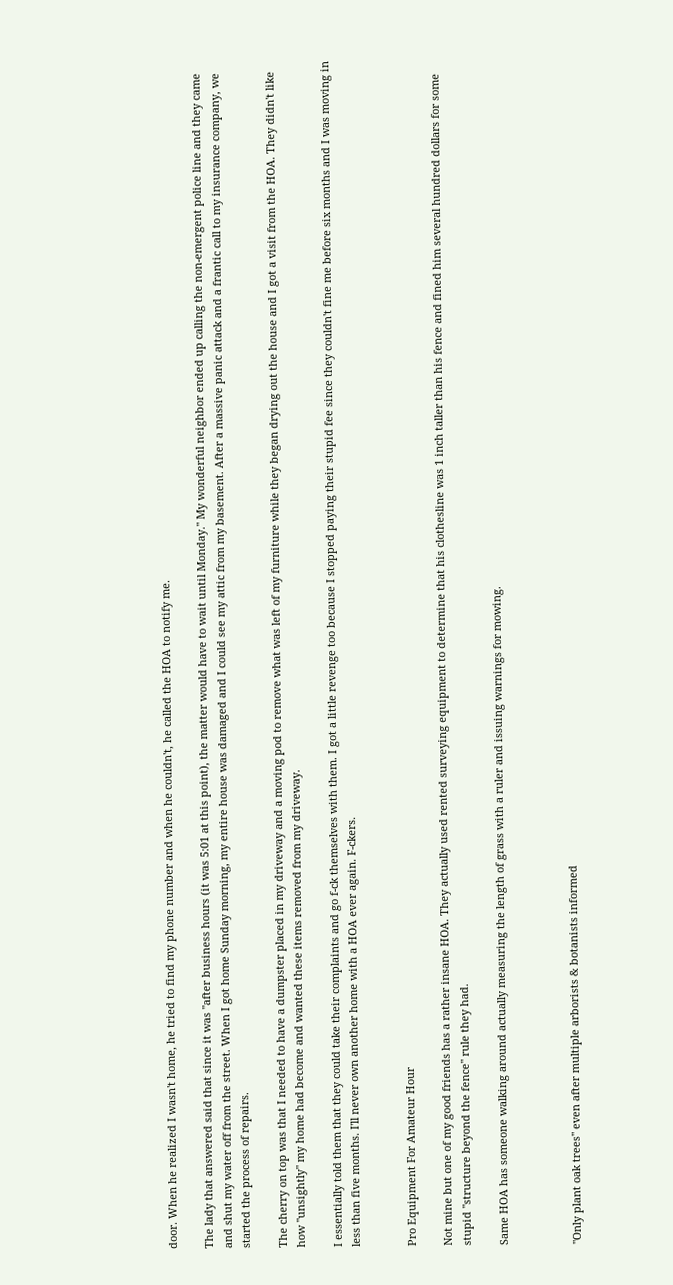door. When he realized I wasn't home, he tried to find my phone number and when he couldn't, he called the HOA to notify me.

The lady that answered said that since it was "after business hours (it was 5:01 at this point), the matter would have to wait until Monday." My wonderful neighbor ended up calling the non-emergent police line and they came and shut my water off from the street. When I got home Sunday morning, my entire house was damaged and I could see my attic from my basement. After a massive panic attack and a frantic call to my insurance company, we started the process of repairs.

The cherry on top was that I needed to have a dumpster placed in my driveway and a moving pod to remove what was left of my furniture while they began drying out the house and I got a visit from the HOA. They didn't like how "unsightly" my home had become and wanted these items removed from my driveway.

I essentially told them that they could take their complaints and go f-ck themselves with them. I got a little revenge too because I stopped paying their stupid fee since they couldn't fine me before six months and I was moving in less than five months. I'll never own another home with a HOA ever again. F-ckers.


Pro Equipment For Amateur Hour

Not mine but one of my good friends has a rather insane HOA. They actually used rented surveying equipment to determine that his clothesline was 1 inch taller than his fence and fined him several hundred dollars for some stupid "structure beyond the fence" rule they had.

Same HOA has someone walking around actually measuring the length of grass with a ruler and issuing warnings for mowing.



"Only plant oak trees" even after multiple arborists & botanists informed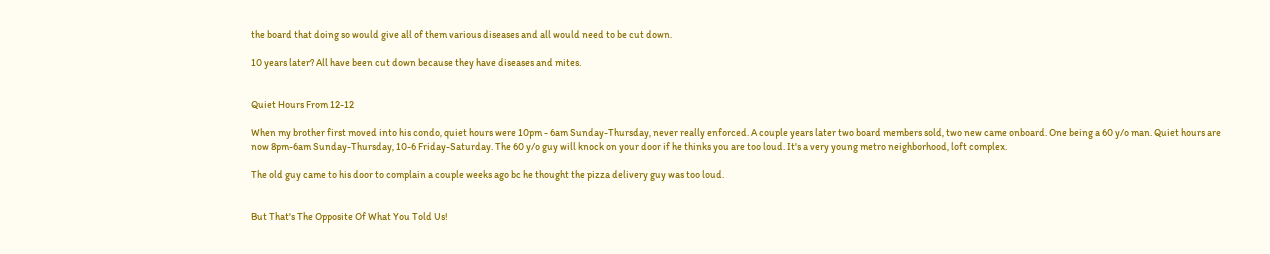the board that doing so would give all of them various diseases and all would need to be cut down.

10 years later? All have been cut down because they have diseases and mites.


Quiet Hours From 12-12

When my brother first moved into his condo, quiet hours were 10pm - 6am Sunday-Thursday, never really enforced. A couple years later two board members sold, two new came onboard. One being a 60 y/o man. Quiet hours are now 8pm-6am Sunday-Thursday, 10-6 Friday-Saturday. The 60 y/o guy will knock on your door if he thinks you are too loud. It's a very young metro neighborhood, loft complex.

The old guy came to his door to complain a couple weeks ago bc he thought the pizza delivery guy was too loud.


But That's The Opposite Of What You Told Us!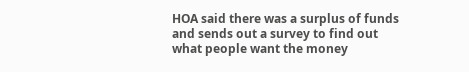HOA said there was a surplus of funds and sends out a survey to find out what people want the money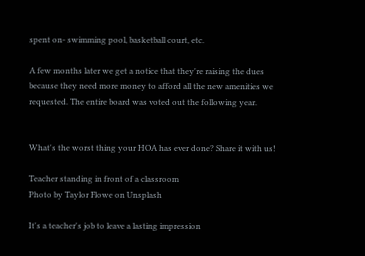spent on- swimming pool, basketball court, etc.

A few months later we get a notice that they're raising the dues because they need more money to afford all the new amenities we requested. The entire board was voted out the following year.


What's the worst thing your HOA has ever done? Share it with us!

Teacher standing in front of a classroom
Photo by Taylor Flowe on Unsplash

It's a teacher's job to leave a lasting impression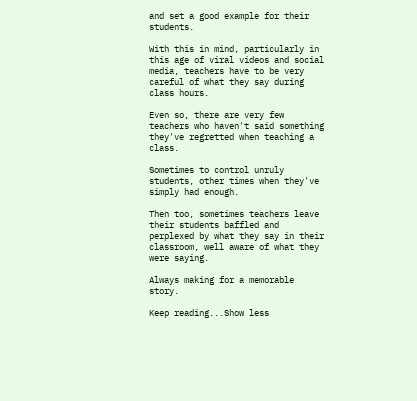and set a good example for their students.

With this in mind, particularly in this age of viral videos and social media, teachers have to be very careful of what they say during class hours.

Even so, there are very few teachers who haven't said something they've regretted when teaching a class.

Sometimes to control unruly students, other times when they've simply had enough.

Then too, sometimes teachers leave their students baffled and perplexed by what they say in their classroom, well aware of what they were saying.

Always making for a memorable story.

Keep reading...Show less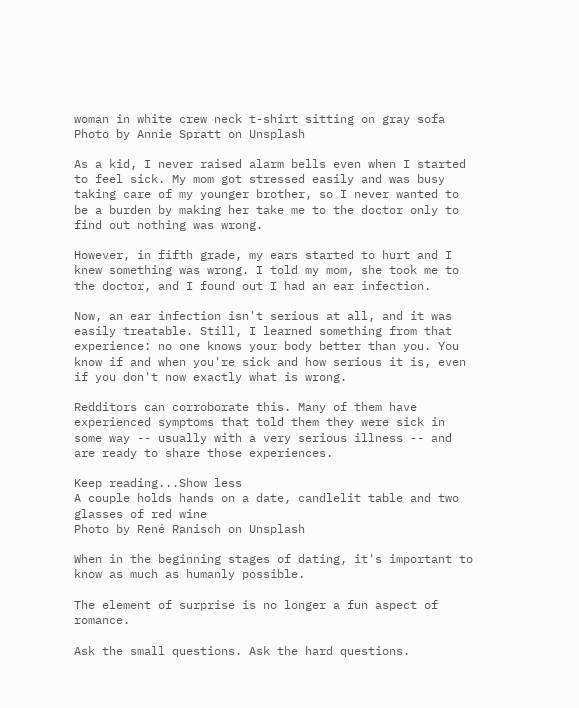woman in white crew neck t-shirt sitting on gray sofa
Photo by Annie Spratt on Unsplash

As a kid, I never raised alarm bells even when I started to feel sick. My mom got stressed easily and was busy taking care of my younger brother, so I never wanted to be a burden by making her take me to the doctor only to find out nothing was wrong.

However, in fifth grade, my ears started to hurt and I knew something was wrong. I told my mom, she took me to the doctor, and I found out I had an ear infection.

Now, an ear infection isn't serious at all, and it was easily treatable. Still, I learned something from that experience: no one knows your body better than you. You know if and when you're sick and how serious it is, even if you don't now exactly what is wrong.

Redditors can corroborate this. Many of them have experienced symptoms that told them they were sick in some way -- usually with a very serious illness -- and are ready to share those experiences.

Keep reading...Show less
A couple holds hands on a date, candlelit table and two glasses of red wine
Photo by René Ranisch on Unsplash

When in the beginning stages of dating, it's important to know as much as humanly possible.

The element of surprise is no longer a fun aspect of romance.

Ask the small questions. Ask the hard questions.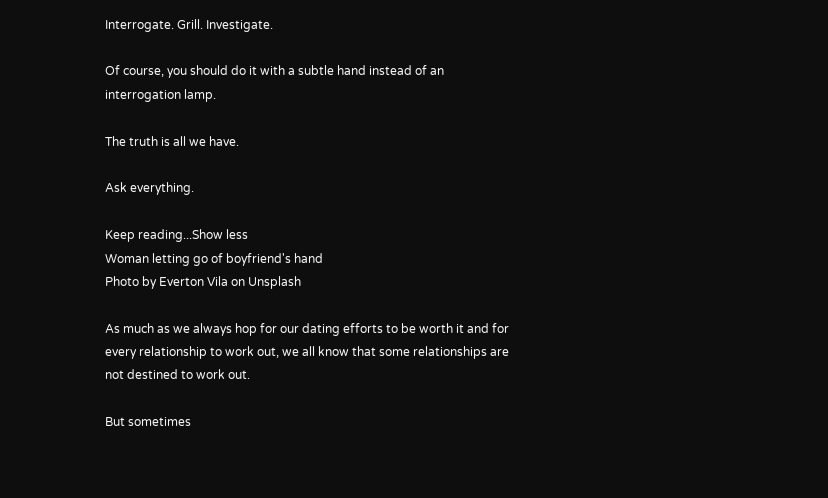Interrogate. Grill. Investigate.

Of course, you should do it with a subtle hand instead of an interrogation lamp.

The truth is all we have.

Ask everything.

Keep reading...Show less
Woman letting go of boyfriend's hand
Photo by Everton Vila on Unsplash

As much as we always hop for our dating efforts to be worth it and for every relationship to work out, we all know that some relationships are not destined to work out.

But sometimes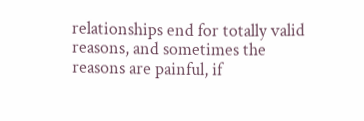relationships end for totally valid reasons, and sometimes the reasons are painful, if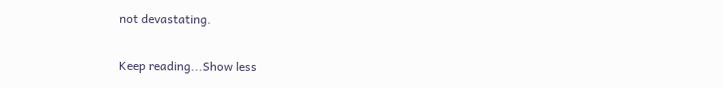not devastating.

Keep reading...Show less